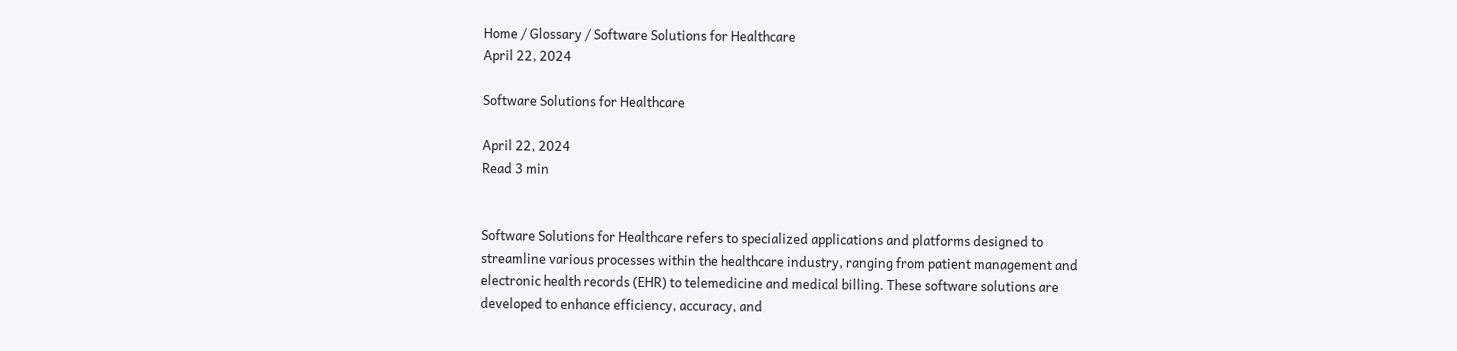Home / Glossary / Software Solutions for Healthcare
April 22, 2024

Software Solutions for Healthcare

April 22, 2024
Read 3 min


Software Solutions for Healthcare refers to specialized applications and platforms designed to streamline various processes within the healthcare industry, ranging from patient management and electronic health records (EHR) to telemedicine and medical billing. These software solutions are developed to enhance efficiency, accuracy, and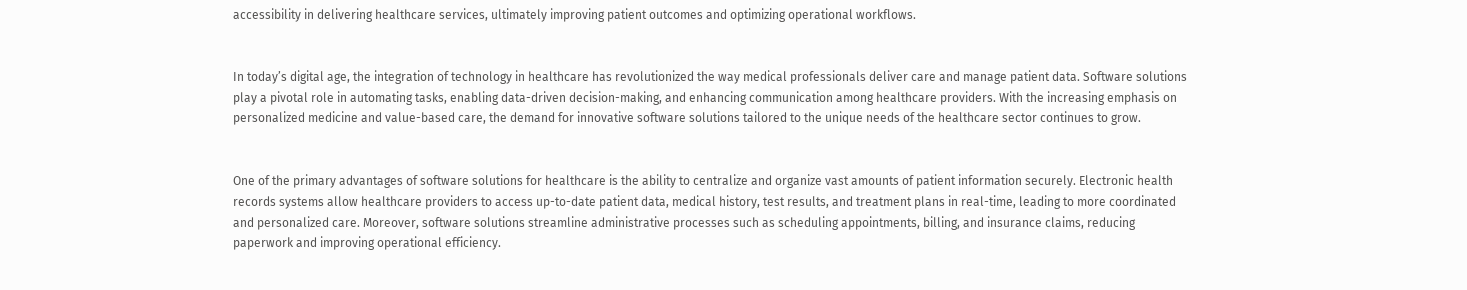accessibility in delivering healthcare services, ultimately improving patient outcomes and optimizing operational workflows.


In today’s digital age, the integration of technology in healthcare has revolutionized the way medical professionals deliver care and manage patient data. Software solutions play a pivotal role in automating tasks, enabling data-driven decision-making, and enhancing communication among healthcare providers. With the increasing emphasis on personalized medicine and value-based care, the demand for innovative software solutions tailored to the unique needs of the healthcare sector continues to grow.


One of the primary advantages of software solutions for healthcare is the ability to centralize and organize vast amounts of patient information securely. Electronic health records systems allow healthcare providers to access up-to-date patient data, medical history, test results, and treatment plans in real-time, leading to more coordinated and personalized care. Moreover, software solutions streamline administrative processes such as scheduling appointments, billing, and insurance claims, reducing paperwork and improving operational efficiency.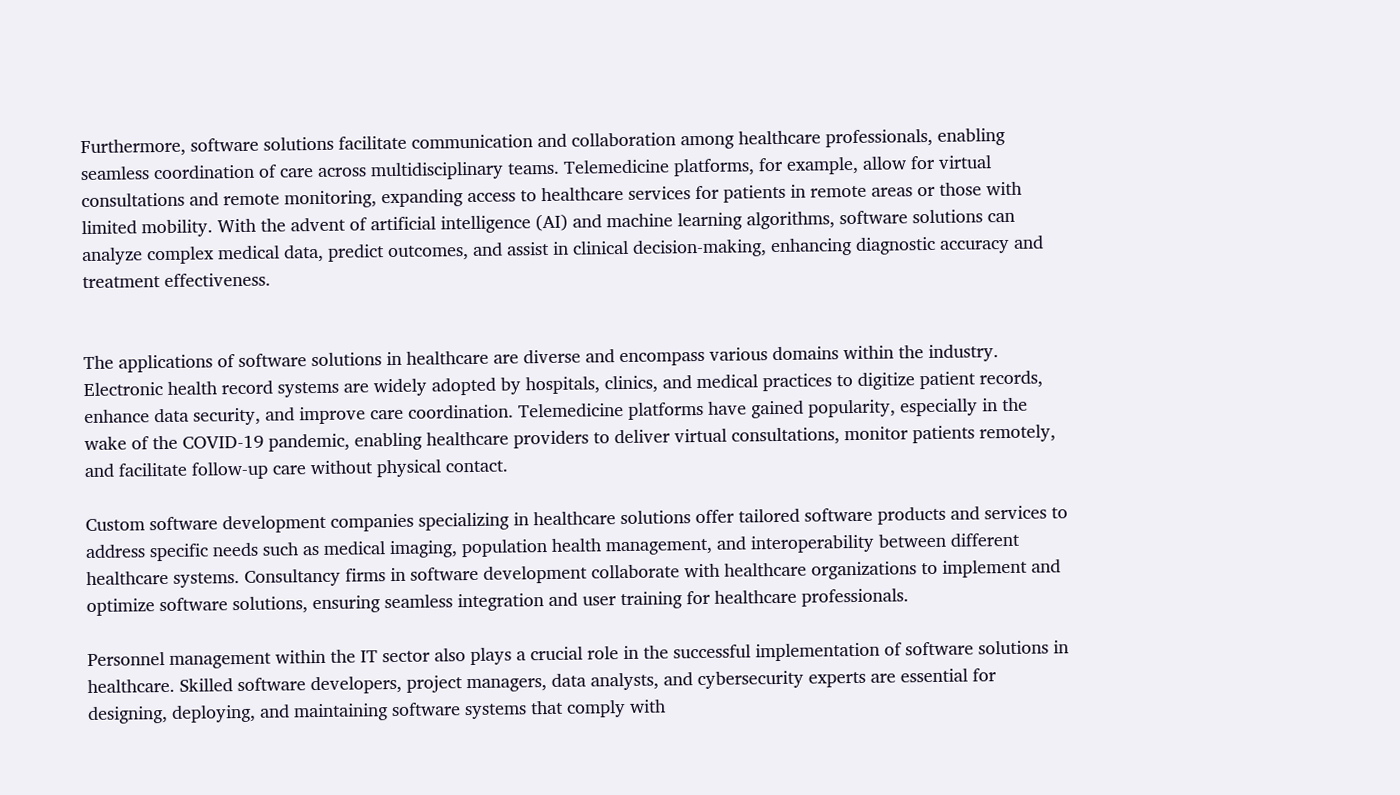Furthermore, software solutions facilitate communication and collaboration among healthcare professionals, enabling seamless coordination of care across multidisciplinary teams. Telemedicine platforms, for example, allow for virtual consultations and remote monitoring, expanding access to healthcare services for patients in remote areas or those with limited mobility. With the advent of artificial intelligence (AI) and machine learning algorithms, software solutions can analyze complex medical data, predict outcomes, and assist in clinical decision-making, enhancing diagnostic accuracy and treatment effectiveness.


The applications of software solutions in healthcare are diverse and encompass various domains within the industry. Electronic health record systems are widely adopted by hospitals, clinics, and medical practices to digitize patient records, enhance data security, and improve care coordination. Telemedicine platforms have gained popularity, especially in the wake of the COVID-19 pandemic, enabling healthcare providers to deliver virtual consultations, monitor patients remotely, and facilitate follow-up care without physical contact.

Custom software development companies specializing in healthcare solutions offer tailored software products and services to address specific needs such as medical imaging, population health management, and interoperability between different healthcare systems. Consultancy firms in software development collaborate with healthcare organizations to implement and optimize software solutions, ensuring seamless integration and user training for healthcare professionals.

Personnel management within the IT sector also plays a crucial role in the successful implementation of software solutions in healthcare. Skilled software developers, project managers, data analysts, and cybersecurity experts are essential for designing, deploying, and maintaining software systems that comply with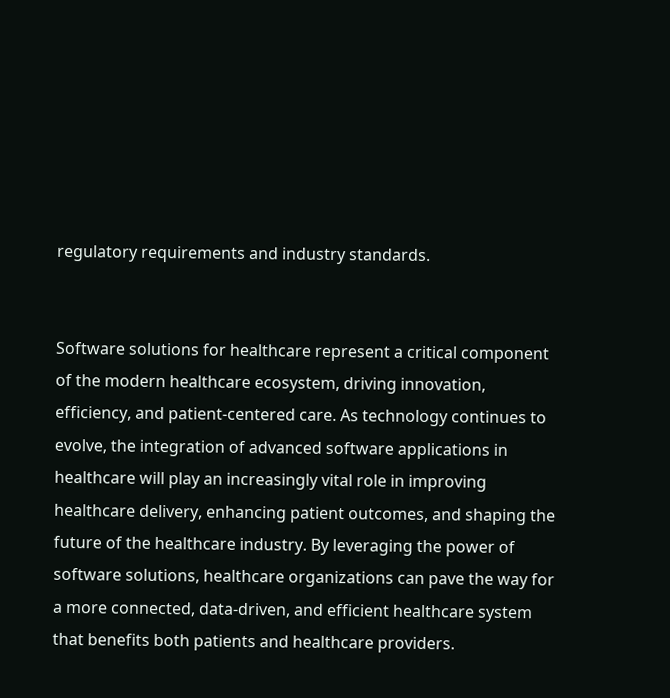regulatory requirements and industry standards.


Software solutions for healthcare represent a critical component of the modern healthcare ecosystem, driving innovation, efficiency, and patient-centered care. As technology continues to evolve, the integration of advanced software applications in healthcare will play an increasingly vital role in improving healthcare delivery, enhancing patient outcomes, and shaping the future of the healthcare industry. By leveraging the power of software solutions, healthcare organizations can pave the way for a more connected, data-driven, and efficient healthcare system that benefits both patients and healthcare providers.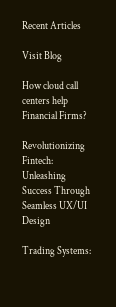Recent Articles

Visit Blog

How cloud call centers help Financial Firms?

Revolutionizing Fintech: Unleashing Success Through Seamless UX/UI Design

Trading Systems: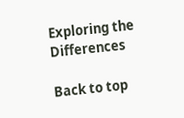Exploring the Differences

Back to top